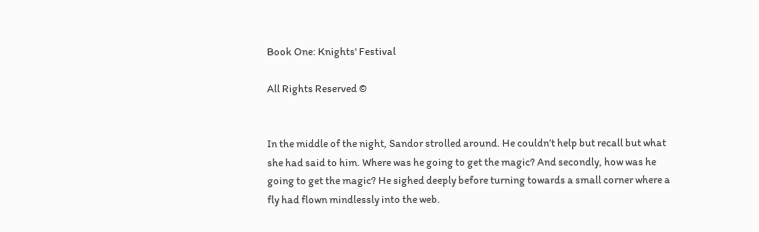Book One: Knights' Festival

All Rights Reserved ©


In the middle of the night, Sandor strolled around. He couldn’t help but recall but what she had said to him. Where was he going to get the magic? And secondly, how was he going to get the magic? He sighed deeply before turning towards a small corner where a fly had flown mindlessly into the web.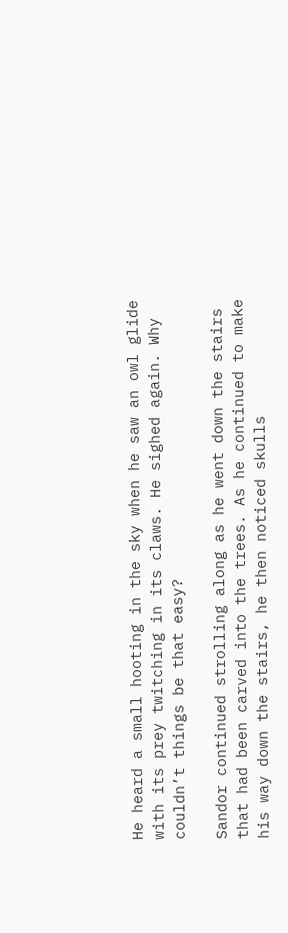He heard a small hooting in the sky when he saw an owl glide with its prey twitching in its claws. He sighed again. Why couldn’t things be that easy?

Sandor continued strolling along as he went down the stairs that had been carved into the trees. As he continued to make his way down the stairs, he then noticed skulls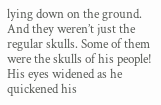lying down on the ground. And they weren’t just the regular skulls. Some of them were the skulls of his people! His eyes widened as he quickened his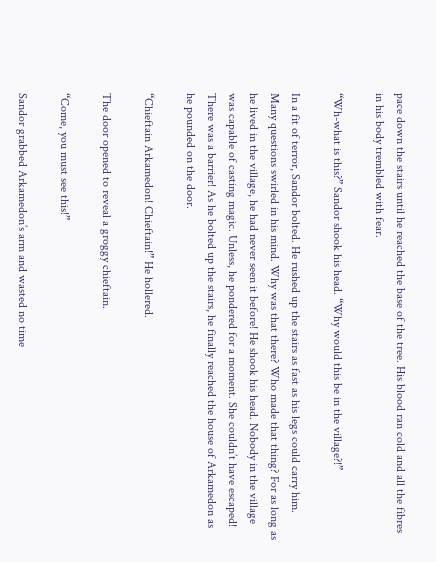pace down the stairs until he reached the base of the tree. His blood ran cold and all the fibres in his body trembled with fear.

“Wh-what is this?” Sandor shook his head. “Why would this be in the village?!”

In a fit of terror, Sandor bolted. He rushed up the stairs as fast as his legs could carry him. Many questions swirled in his mind. Why was that there? Who made that thing? For as long as he lived in the village, he had never seen it before! He shook his head. Nobody in the village was capable of casting magic. Unless, he pondered for a moment. She couldn’t have escaped! There was a barrier! As he bolted up the stairs, he finally reached the house of Arkamedon as he pounded on the door.

“Chieftain Arkamedon! Chieftain!” He hollered.

The door opened to reveal a groggy chieftain.

“Come, you must see this!”

Sandor grabbed Arkamedon’s arm and wasted no time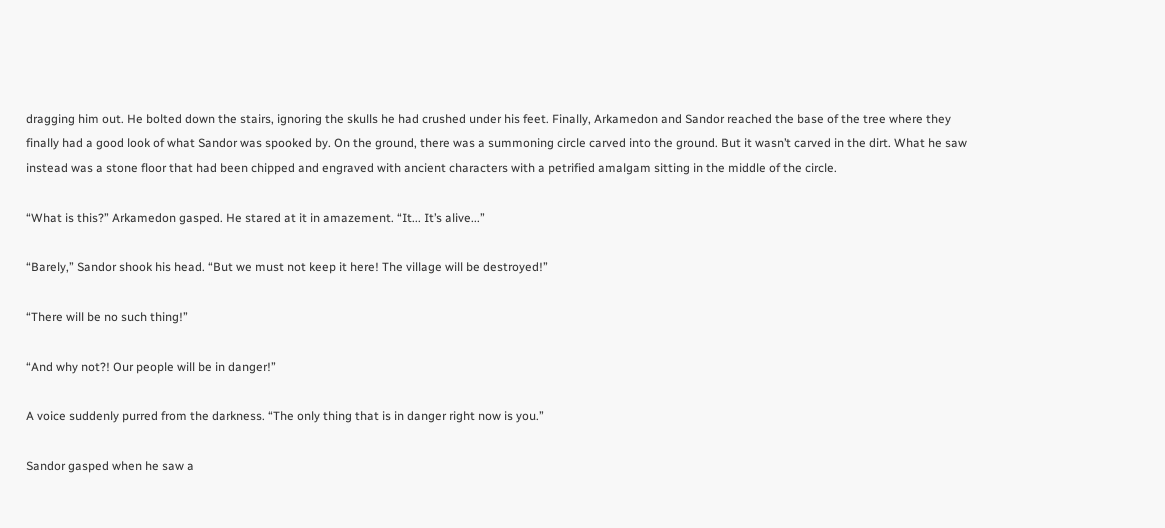dragging him out. He bolted down the stairs, ignoring the skulls he had crushed under his feet. Finally, Arkamedon and Sandor reached the base of the tree where they finally had a good look of what Sandor was spooked by. On the ground, there was a summoning circle carved into the ground. But it wasn’t carved in the dirt. What he saw instead was a stone floor that had been chipped and engraved with ancient characters with a petrified amalgam sitting in the middle of the circle.

“What is this?” Arkamedon gasped. He stared at it in amazement. “It... It’s alive...”

“Barely,” Sandor shook his head. “But we must not keep it here! The village will be destroyed!”

“There will be no such thing!”

“And why not?! Our people will be in danger!”

A voice suddenly purred from the darkness. “The only thing that is in danger right now is you.”

Sandor gasped when he saw a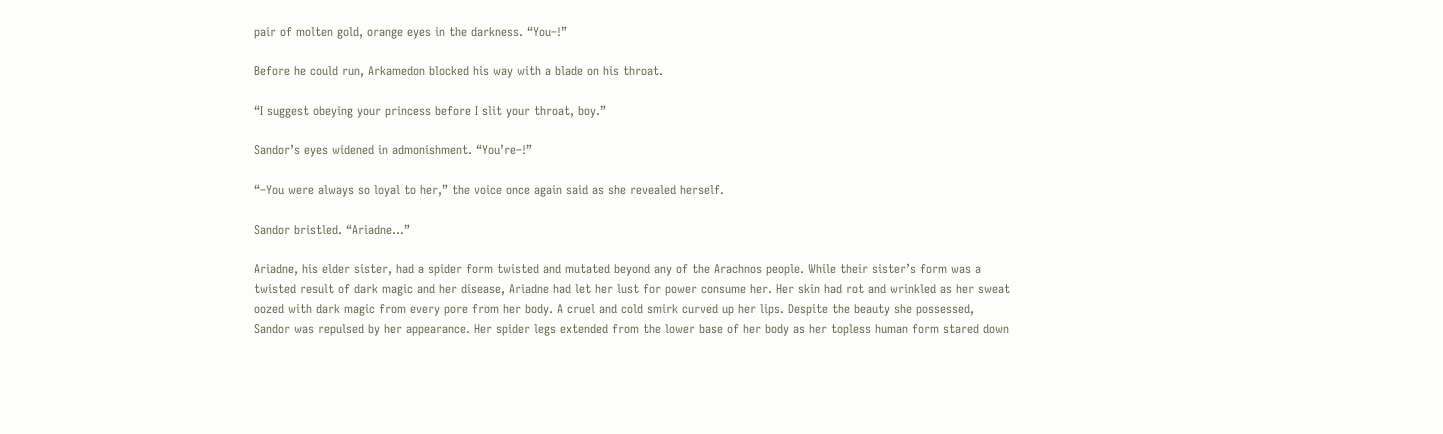pair of molten gold, orange eyes in the darkness. “You–!”

Before he could run, Arkamedon blocked his way with a blade on his throat.

“I suggest obeying your princess before I slit your throat, boy.”

Sandor’s eyes widened in admonishment. “You’re–!”

“–You were always so loyal to her,” the voice once again said as she revealed herself.

Sandor bristled. “Ariadne…”

Ariadne, his elder sister, had a spider form twisted and mutated beyond any of the Arachnos people. While their sister’s form was a twisted result of dark magic and her disease, Ariadne had let her lust for power consume her. Her skin had rot and wrinkled as her sweat oozed with dark magic from every pore from her body. A cruel and cold smirk curved up her lips. Despite the beauty she possessed, Sandor was repulsed by her appearance. Her spider legs extended from the lower base of her body as her topless human form stared down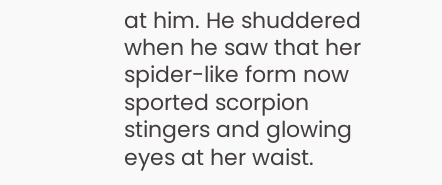at him. He shuddered when he saw that her spider-like form now sported scorpion stingers and glowing eyes at her waist.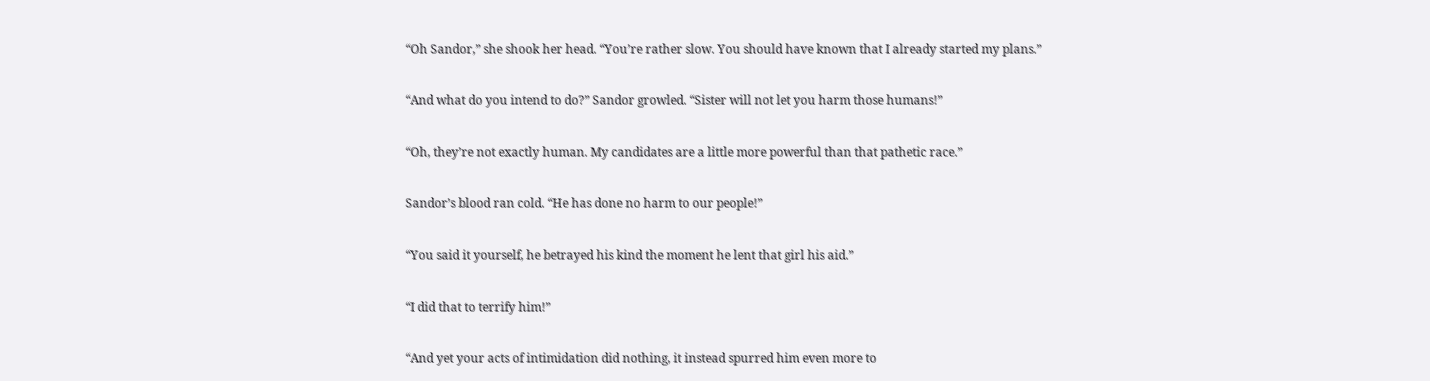“Oh Sandor,” she shook her head. “You’re rather slow. You should have known that I already started my plans.”

“And what do you intend to do?” Sandor growled. “Sister will not let you harm those humans!”

“Oh, they’re not exactly human. My candidates are a little more powerful than that pathetic race.”

Sandor’s blood ran cold. “He has done no harm to our people!”

“You said it yourself, he betrayed his kind the moment he lent that girl his aid.”

“I did that to terrify him!”

“And yet your acts of intimidation did nothing, it instead spurred him even more to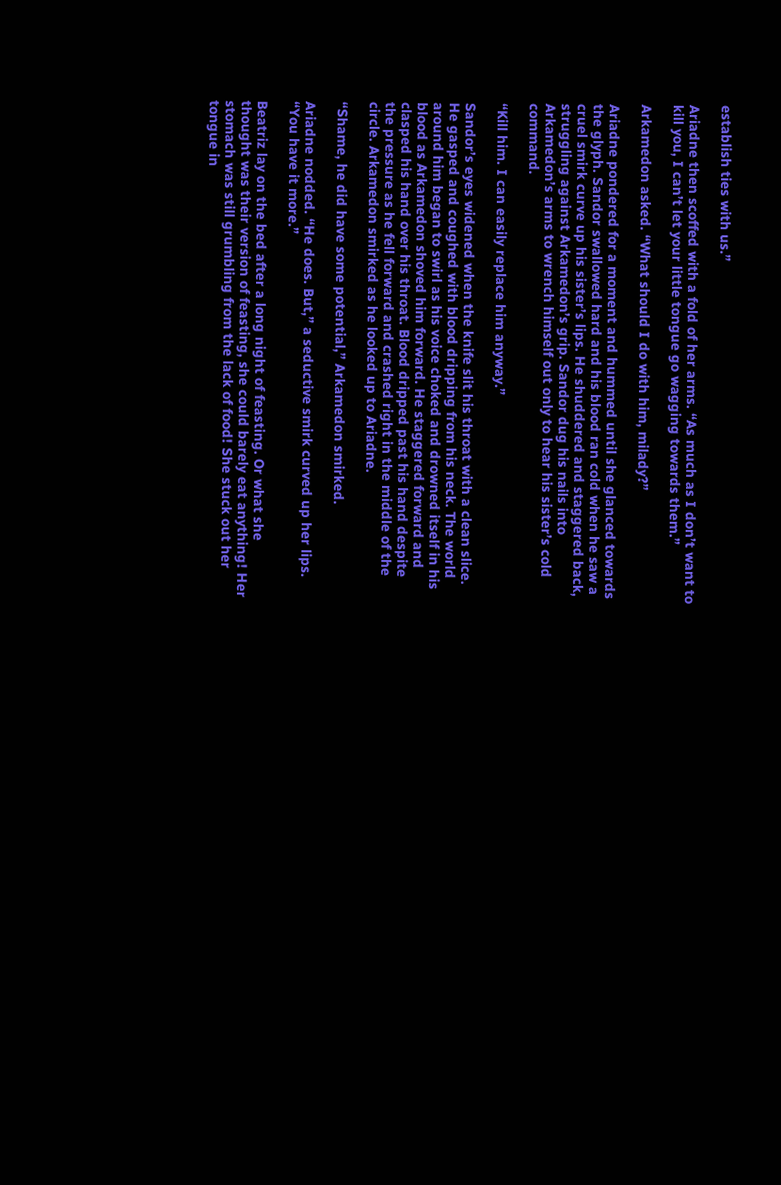establish ties with us.”

Ariadne then scoffed with a fold of her arms. “As much as I don’t want to kill you, I can’t let your little tongue go wagging towards them.”

Arkamedon asked. “What should I do with him, milady?”

Ariadne pondered for a moment and hummed until she glanced towards the glyph. Sandor swallowed hard and his blood ran cold when he saw a cruel smirk curve up his sister’s lips. He shuddered and staggered back, struggling against Arkamedon’s grip. Sandor dug his nails into Arkamedon’s arms to wrench himself out only to hear his sister’s cold command.

“Kill him. I can easily replace him anyway.”

Sandor’s eyes widened when the knife slit his throat with a clean slice. He gasped and coughed with blood dripping from his neck. The world around him began to swirl as his voice choked and drowned itself in his blood as Arkamedon shoved him forward. He staggered forward and clasped his hand over his throat. Blood dripped past his hand despite the pressure as he fell forward and crashed right in the middle of the circle. Arkamedon smirked as he looked up to Ariadne.

“Shame, he did have some potential,” Arkamedon smirked.

Ariadne nodded. “He does. But,” a seductive smirk curved up her lips. “You have it more.”

Beatriz lay on the bed after a long night of feasting. Or what she thought was their version of feasting, she could barely eat anything! Her stomach was still grumbling from the lack of food! She stuck out her tongue in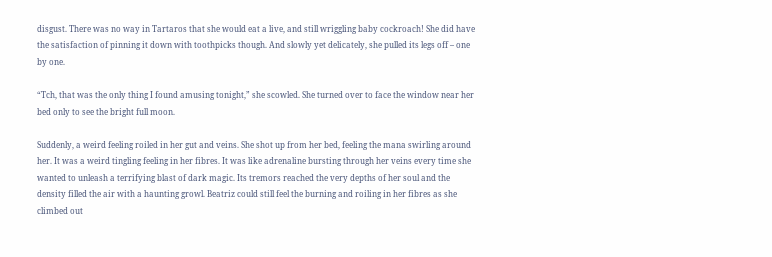disgust. There was no way in Tartaros that she would eat a live, and still wriggling baby cockroach! She did have the satisfaction of pinning it down with toothpicks though. And slowly yet delicately, she pulled its legs off – one by one.

“Tch, that was the only thing I found amusing tonight,” she scowled. She turned over to face the window near her bed only to see the bright full moon.

Suddenly, a weird feeling roiled in her gut and veins. She shot up from her bed, feeling the mana swirling around her. It was a weird tingling feeling in her fibres. It was like adrenaline bursting through her veins every time she wanted to unleash a terrifying blast of dark magic. Its tremors reached the very depths of her soul and the density filled the air with a haunting growl. Beatriz could still feel the burning and roiling in her fibres as she climbed out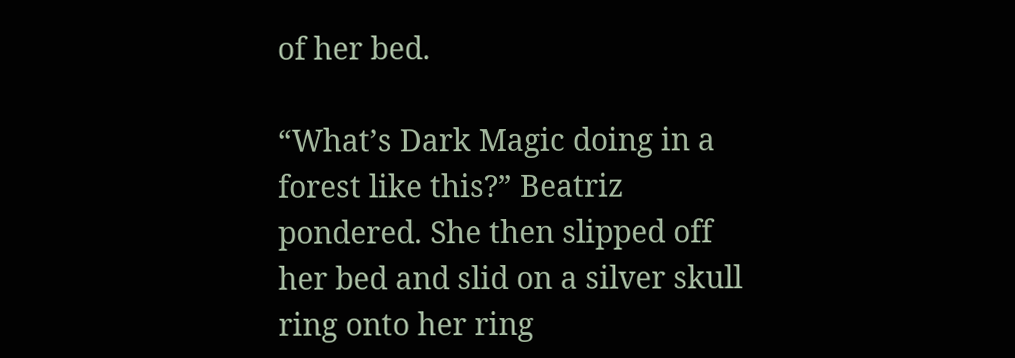of her bed.

“What’s Dark Magic doing in a forest like this?” Beatriz pondered. She then slipped off her bed and slid on a silver skull ring onto her ring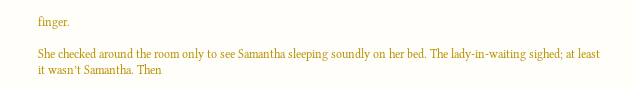finger.

She checked around the room only to see Samantha sleeping soundly on her bed. The lady-in-waiting sighed; at least it wasn’t Samantha. Then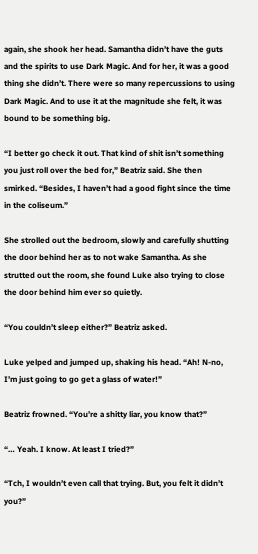again, she shook her head. Samantha didn’t have the guts and the spirits to use Dark Magic. And for her, it was a good thing she didn’t. There were so many repercussions to using Dark Magic. And to use it at the magnitude she felt, it was bound to be something big.

“I better go check it out. That kind of shit isn’t something you just roll over the bed for,” Beatriz said. She then smirked. “Besides, I haven’t had a good fight since the time in the coliseum.”

She strolled out the bedroom, slowly and carefully shutting the door behind her as to not wake Samantha. As she strutted out the room, she found Luke also trying to close the door behind him ever so quietly.

“You couldn’t sleep either?” Beatriz asked.

Luke yelped and jumped up, shaking his head. “Ah! N-no, I’m just going to go get a glass of water!”

Beatriz frowned. “You’re a shitty liar, you know that?”

“… Yeah. I know. At least I tried?”

“Tch, I wouldn’t even call that trying. But, you felt it didn’t you?”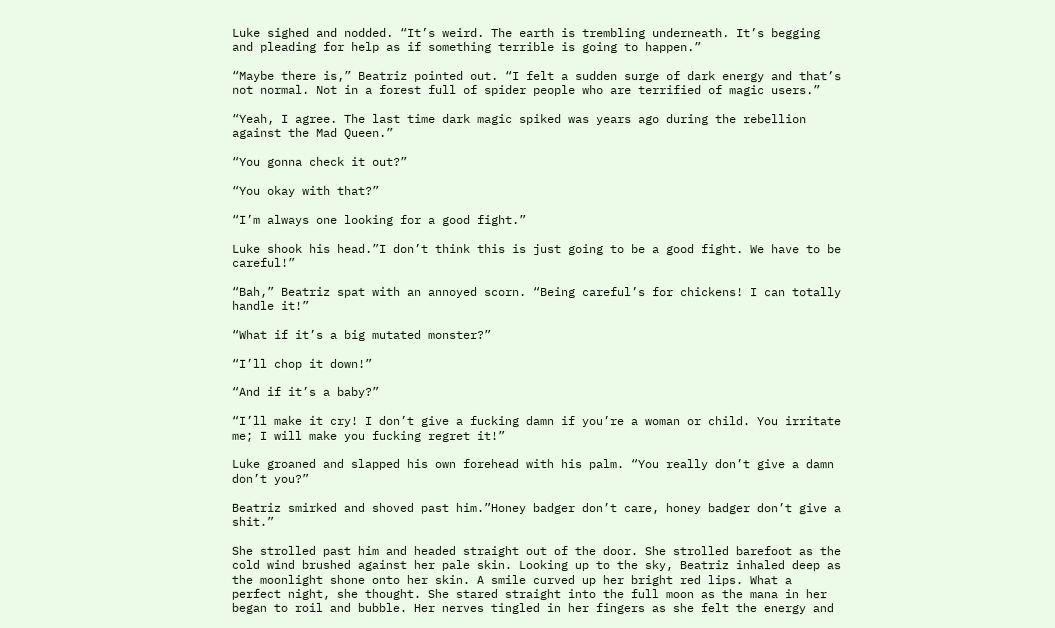Luke sighed and nodded. “It’s weird. The earth is trembling underneath. It’s begging and pleading for help as if something terrible is going to happen.”

“Maybe there is,” Beatriz pointed out. “I felt a sudden surge of dark energy and that’s not normal. Not in a forest full of spider people who are terrified of magic users.”

“Yeah, I agree. The last time dark magic spiked was years ago during the rebellion against the Mad Queen.”

“You gonna check it out?”

“You okay with that?”

“I’m always one looking for a good fight.”

Luke shook his head.”I don’t think this is just going to be a good fight. We have to be careful!”

“Bah,” Beatriz spat with an annoyed scorn. “Being careful’s for chickens! I can totally handle it!”

“What if it’s a big mutated monster?”

“I’ll chop it down!”

“And if it’s a baby?”

“I’ll make it cry! I don’t give a fucking damn if you’re a woman or child. You irritate me; I will make you fucking regret it!”

Luke groaned and slapped his own forehead with his palm. “You really don’t give a damn don’t you?”

Beatriz smirked and shoved past him.”Honey badger don’t care, honey badger don’t give a shit.”

She strolled past him and headed straight out of the door. She strolled barefoot as the cold wind brushed against her pale skin. Looking up to the sky, Beatriz inhaled deep as the moonlight shone onto her skin. A smile curved up her bright red lips. What a perfect night, she thought. She stared straight into the full moon as the mana in her began to roil and bubble. Her nerves tingled in her fingers as she felt the energy and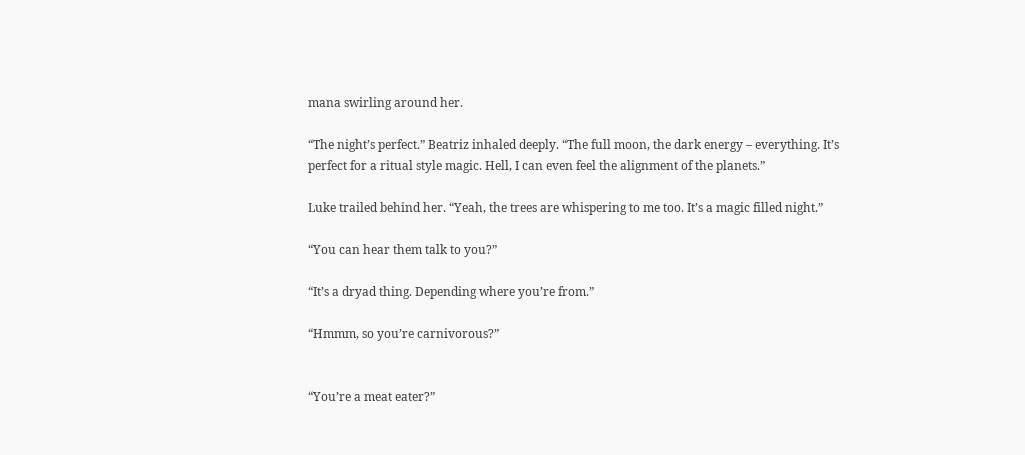mana swirling around her.

“The night’s perfect.” Beatriz inhaled deeply. “The full moon, the dark energy – everything. It’s perfect for a ritual style magic. Hell, I can even feel the alignment of the planets.”

Luke trailed behind her. “Yeah, the trees are whispering to me too. It’s a magic filled night.”

“You can hear them talk to you?”

“It’s a dryad thing. Depending where you’re from.”

“Hmmm, so you’re carnivorous?”


“You’re a meat eater?”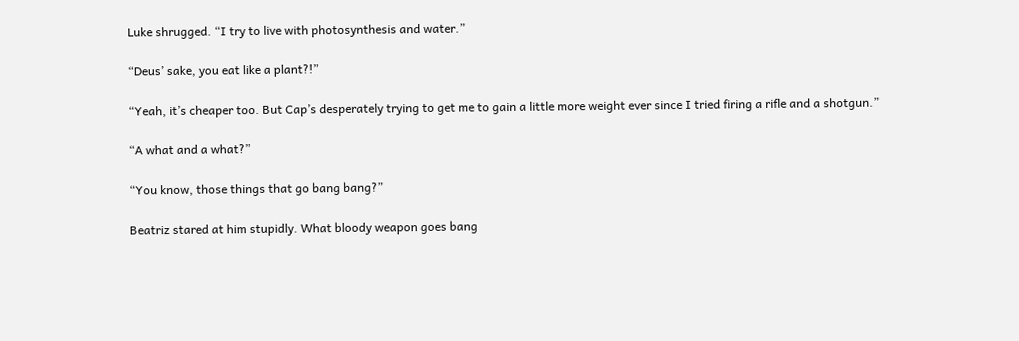Luke shrugged. “I try to live with photosynthesis and water.”

“Deus’ sake, you eat like a plant?!”

“Yeah, it’s cheaper too. But Cap’s desperately trying to get me to gain a little more weight ever since I tried firing a rifle and a shotgun.”

“A what and a what?”

“You know, those things that go bang bang?”

Beatriz stared at him stupidly. What bloody weapon goes bang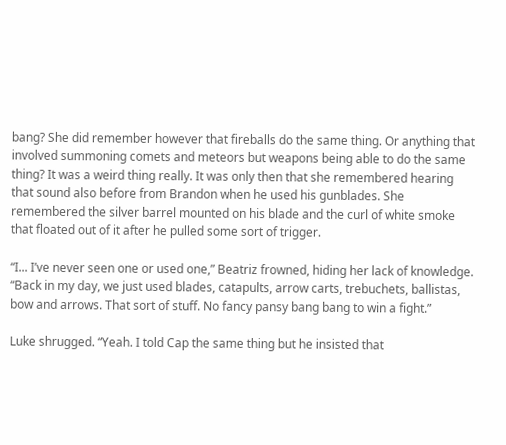bang? She did remember however that fireballs do the same thing. Or anything that involved summoning comets and meteors but weapons being able to do the same thing? It was a weird thing really. It was only then that she remembered hearing that sound also before from Brandon when he used his gunblades. She remembered the silver barrel mounted on his blade and the curl of white smoke that floated out of it after he pulled some sort of trigger.

“I... I’ve never seen one or used one,” Beatriz frowned, hiding her lack of knowledge. “Back in my day, we just used blades, catapults, arrow carts, trebuchets, ballistas, bow and arrows. That sort of stuff. No fancy pansy bang bang to win a fight.”

Luke shrugged. “Yeah. I told Cap the same thing but he insisted that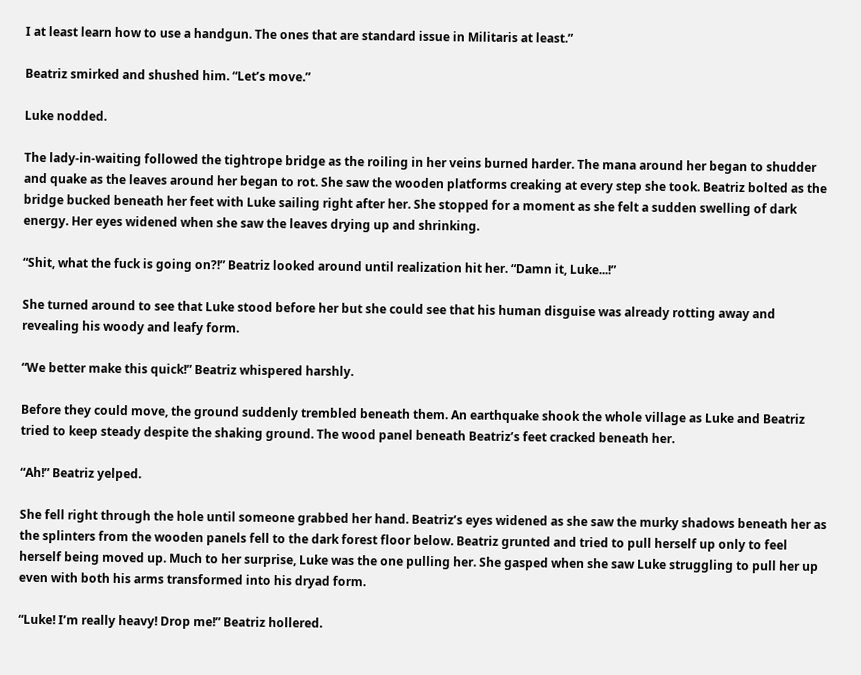I at least learn how to use a handgun. The ones that are standard issue in Militaris at least.”

Beatriz smirked and shushed him. “Let’s move.”

Luke nodded.

The lady-in-waiting followed the tightrope bridge as the roiling in her veins burned harder. The mana around her began to shudder and quake as the leaves around her began to rot. She saw the wooden platforms creaking at every step she took. Beatriz bolted as the bridge bucked beneath her feet with Luke sailing right after her. She stopped for a moment as she felt a sudden swelling of dark energy. Her eyes widened when she saw the leaves drying up and shrinking.

“Shit, what the fuck is going on?!” Beatriz looked around until realization hit her. “Damn it, Luke...!”

She turned around to see that Luke stood before her but she could see that his human disguise was already rotting away and revealing his woody and leafy form.

“We better make this quick!” Beatriz whispered harshly.

Before they could move, the ground suddenly trembled beneath them. An earthquake shook the whole village as Luke and Beatriz tried to keep steady despite the shaking ground. The wood panel beneath Beatriz’s feet cracked beneath her.

“Ah!” Beatriz yelped.

She fell right through the hole until someone grabbed her hand. Beatriz’s eyes widened as she saw the murky shadows beneath her as the splinters from the wooden panels fell to the dark forest floor below. Beatriz grunted and tried to pull herself up only to feel herself being moved up. Much to her surprise, Luke was the one pulling her. She gasped when she saw Luke struggling to pull her up even with both his arms transformed into his dryad form.

“Luke! I’m really heavy! Drop me!” Beatriz hollered.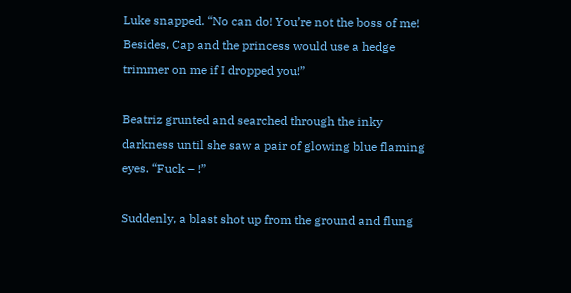Luke snapped. “No can do! You’re not the boss of me! Besides, Cap and the princess would use a hedge trimmer on me if I dropped you!”

Beatriz grunted and searched through the inky darkness until she saw a pair of glowing blue flaming eyes. “Fuck – !”

Suddenly, a blast shot up from the ground and flung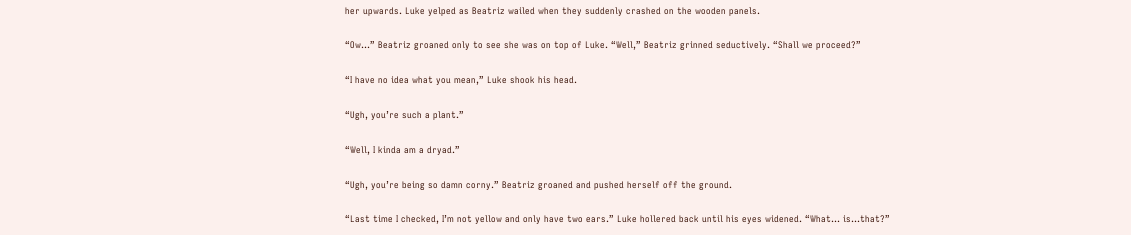her upwards. Luke yelped as Beatriz wailed when they suddenly crashed on the wooden panels.

“Ow...” Beatriz groaned only to see she was on top of Luke. “Well,” Beatriz grinned seductively. “Shall we proceed?”

“I have no idea what you mean,” Luke shook his head.

“Ugh, you’re such a plant.”

“Well, I kinda am a dryad.”

“Ugh, you’re being so damn corny.” Beatriz groaned and pushed herself off the ground.

“Last time I checked, I’m not yellow and only have two ears.” Luke hollered back until his eyes widened. “What... is...that?”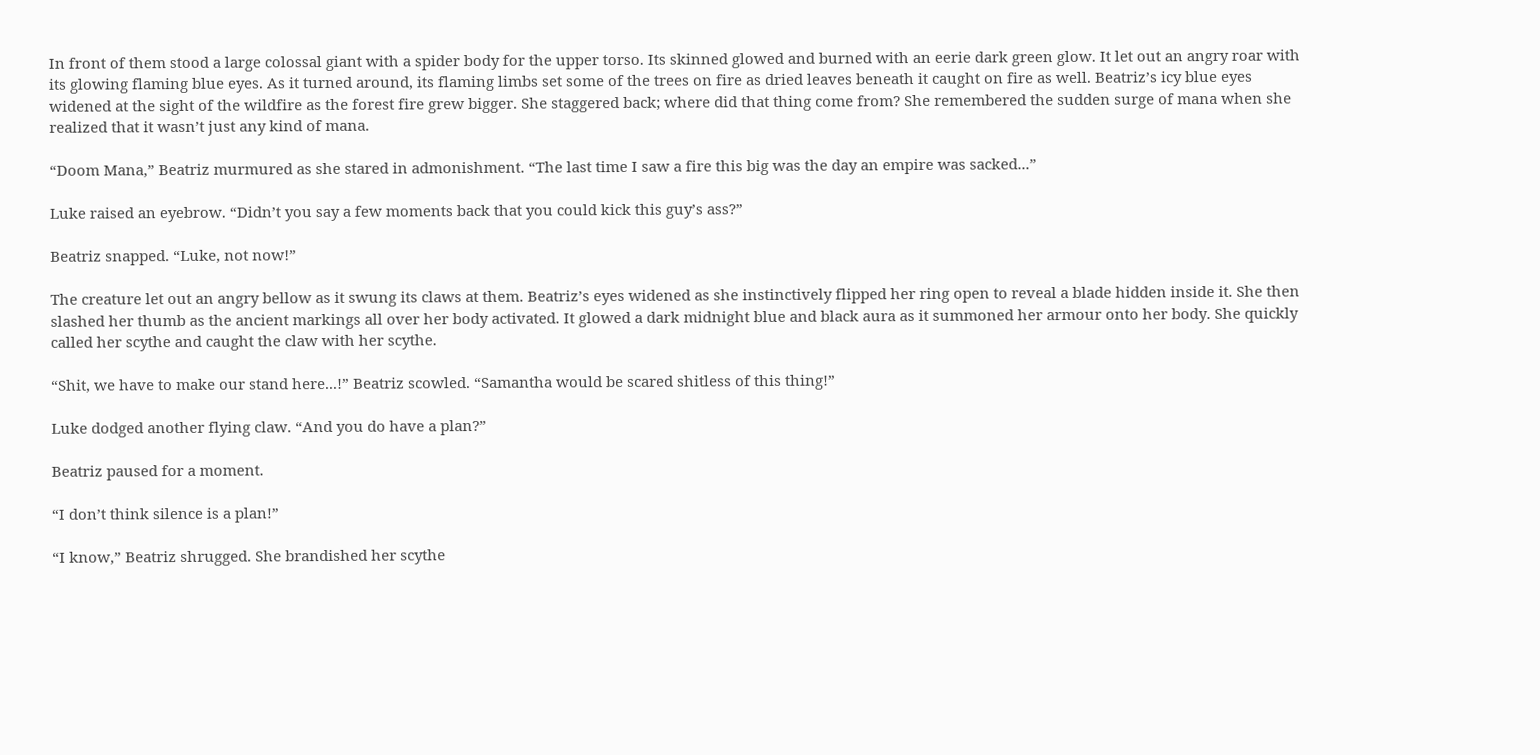In front of them stood a large colossal giant with a spider body for the upper torso. Its skinned glowed and burned with an eerie dark green glow. It let out an angry roar with its glowing flaming blue eyes. As it turned around, its flaming limbs set some of the trees on fire as dried leaves beneath it caught on fire as well. Beatriz’s icy blue eyes widened at the sight of the wildfire as the forest fire grew bigger. She staggered back; where did that thing come from? She remembered the sudden surge of mana when she realized that it wasn’t just any kind of mana.

“Doom Mana,” Beatriz murmured as she stared in admonishment. “The last time I saw a fire this big was the day an empire was sacked...”

Luke raised an eyebrow. “Didn’t you say a few moments back that you could kick this guy’s ass?”

Beatriz snapped. “Luke, not now!”

The creature let out an angry bellow as it swung its claws at them. Beatriz’s eyes widened as she instinctively flipped her ring open to reveal a blade hidden inside it. She then slashed her thumb as the ancient markings all over her body activated. It glowed a dark midnight blue and black aura as it summoned her armour onto her body. She quickly called her scythe and caught the claw with her scythe.

“Shit, we have to make our stand here...!” Beatriz scowled. “Samantha would be scared shitless of this thing!”

Luke dodged another flying claw. “And you do have a plan?”

Beatriz paused for a moment.

“I don’t think silence is a plan!”

“I know,” Beatriz shrugged. She brandished her scythe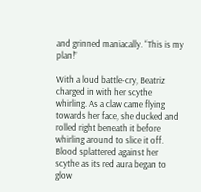and grinned maniacally. “This is my plan!”

With a loud battle-cry, Beatriz charged in with her scythe whirling. As a claw came flying towards her face, she ducked and rolled right beneath it before whirling around to slice it off. Blood splattered against her scythe as its red aura began to glow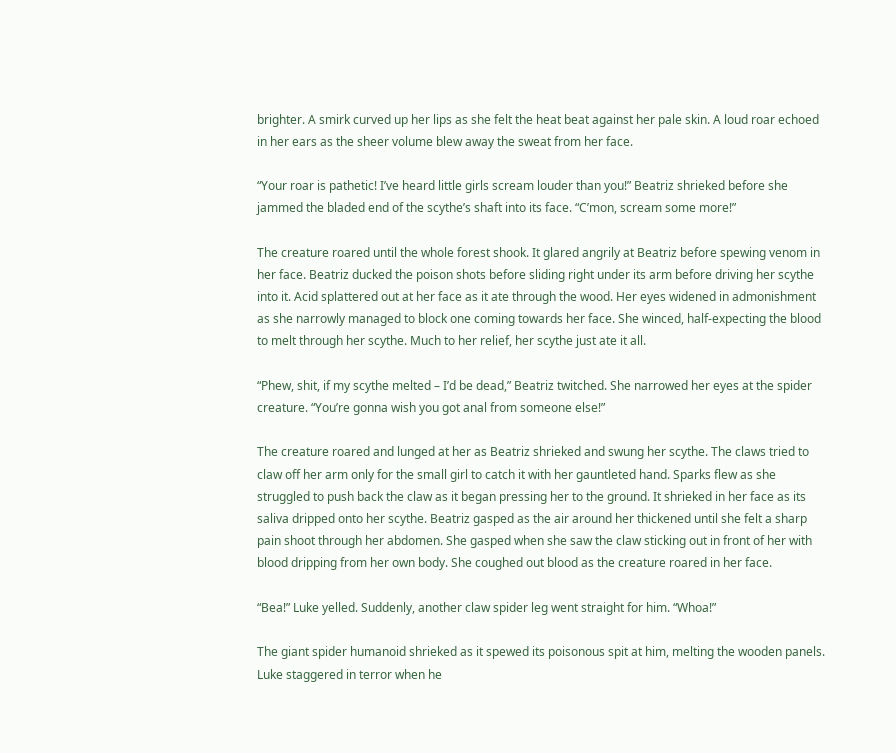brighter. A smirk curved up her lips as she felt the heat beat against her pale skin. A loud roar echoed in her ears as the sheer volume blew away the sweat from her face.

“Your roar is pathetic! I’ve heard little girls scream louder than you!” Beatriz shrieked before she jammed the bladed end of the scythe’s shaft into its face. “C’mon, scream some more!”

The creature roared until the whole forest shook. It glared angrily at Beatriz before spewing venom in her face. Beatriz ducked the poison shots before sliding right under its arm before driving her scythe into it. Acid splattered out at her face as it ate through the wood. Her eyes widened in admonishment as she narrowly managed to block one coming towards her face. She winced, half-expecting the blood to melt through her scythe. Much to her relief, her scythe just ate it all.

“Phew, shit, if my scythe melted – I’d be dead,” Beatriz twitched. She narrowed her eyes at the spider creature. “You’re gonna wish you got anal from someone else!”

The creature roared and lunged at her as Beatriz shrieked and swung her scythe. The claws tried to claw off her arm only for the small girl to catch it with her gauntleted hand. Sparks flew as she struggled to push back the claw as it began pressing her to the ground. It shrieked in her face as its saliva dripped onto her scythe. Beatriz gasped as the air around her thickened until she felt a sharp pain shoot through her abdomen. She gasped when she saw the claw sticking out in front of her with blood dripping from her own body. She coughed out blood as the creature roared in her face.

“Bea!” Luke yelled. Suddenly, another claw spider leg went straight for him. “Whoa!”

The giant spider humanoid shrieked as it spewed its poisonous spit at him, melting the wooden panels. Luke staggered in terror when he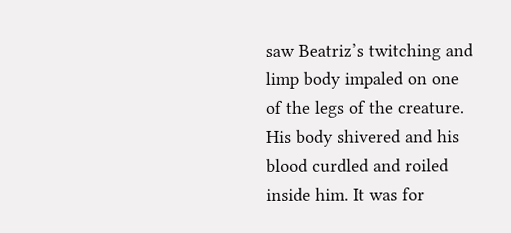saw Beatriz’s twitching and limp body impaled on one of the legs of the creature. His body shivered and his blood curdled and roiled inside him. It was for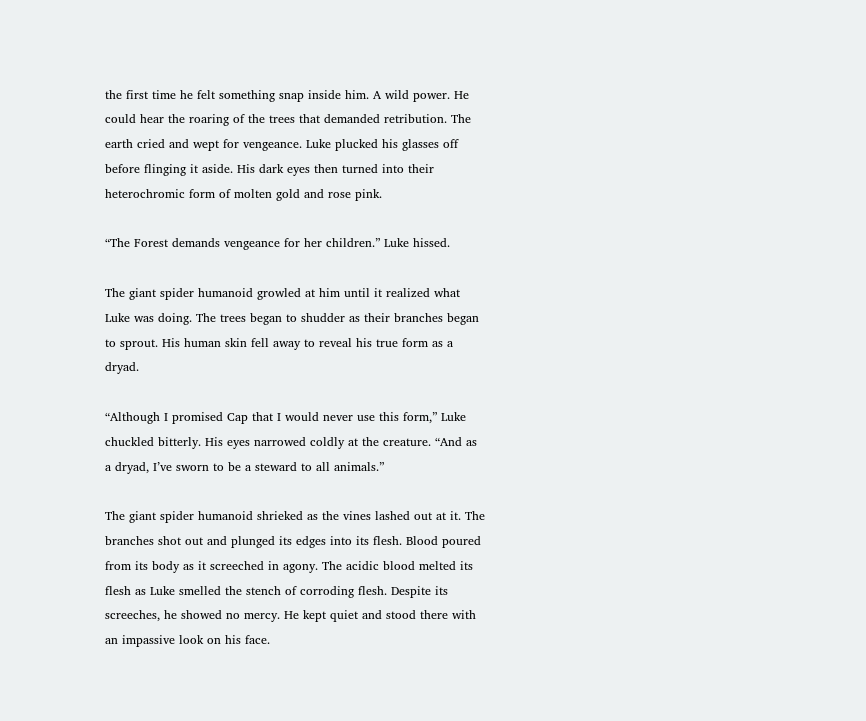the first time he felt something snap inside him. A wild power. He could hear the roaring of the trees that demanded retribution. The earth cried and wept for vengeance. Luke plucked his glasses off before flinging it aside. His dark eyes then turned into their heterochromic form of molten gold and rose pink.

“The Forest demands vengeance for her children.” Luke hissed.

The giant spider humanoid growled at him until it realized what Luke was doing. The trees began to shudder as their branches began to sprout. His human skin fell away to reveal his true form as a dryad.

“Although I promised Cap that I would never use this form,” Luke chuckled bitterly. His eyes narrowed coldly at the creature. “And as a dryad, I’ve sworn to be a steward to all animals.”

The giant spider humanoid shrieked as the vines lashed out at it. The branches shot out and plunged its edges into its flesh. Blood poured from its body as it screeched in agony. The acidic blood melted its flesh as Luke smelled the stench of corroding flesh. Despite its screeches, he showed no mercy. He kept quiet and stood there with an impassive look on his face.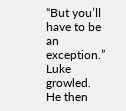“But you’ll have to be an exception.” Luke growled. He then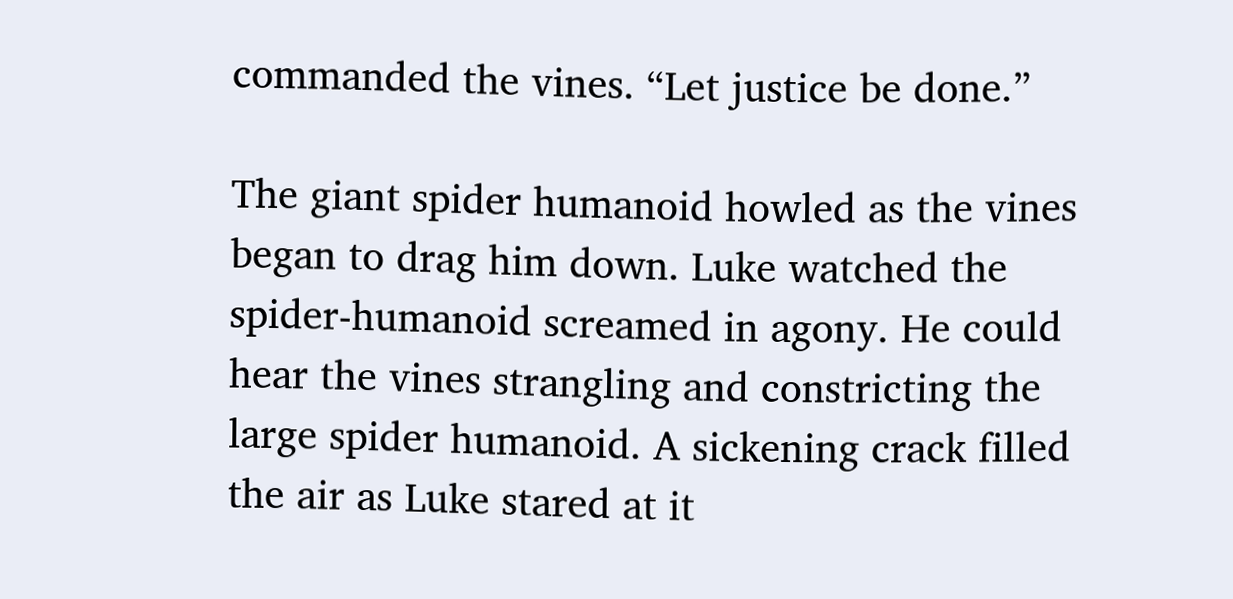commanded the vines. “Let justice be done.”

The giant spider humanoid howled as the vines began to drag him down. Luke watched the spider-humanoid screamed in agony. He could hear the vines strangling and constricting the large spider humanoid. A sickening crack filled the air as Luke stared at it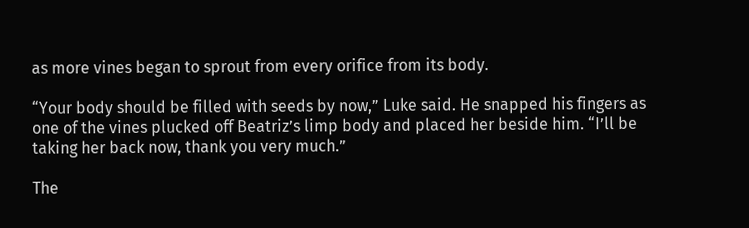as more vines began to sprout from every orifice from its body.

“Your body should be filled with seeds by now,” Luke said. He snapped his fingers as one of the vines plucked off Beatriz’s limp body and placed her beside him. “I’ll be taking her back now, thank you very much.”

The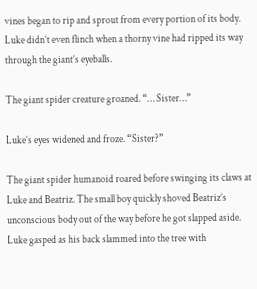vines began to rip and sprout from every portion of its body. Luke didn’t even flinch when a thorny vine had ripped its way through the giant’s eyeballs.

The giant spider creature groaned. “… Sister…”

Luke’s eyes widened and froze. “Sister?”

The giant spider humanoid roared before swinging its claws at Luke and Beatriz. The small boy quickly shoved Beatriz’s unconscious body out of the way before he got slapped aside. Luke gasped as his back slammed into the tree with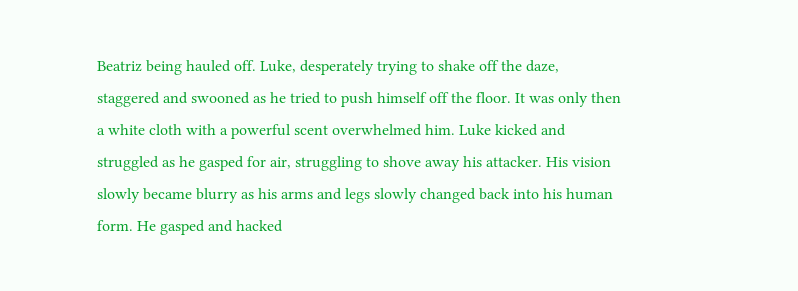Beatriz being hauled off. Luke, desperately trying to shake off the daze, staggered and swooned as he tried to push himself off the floor. It was only then a white cloth with a powerful scent overwhelmed him. Luke kicked and struggled as he gasped for air, struggling to shove away his attacker. His vision slowly became blurry as his arms and legs slowly changed back into his human form. He gasped and hacked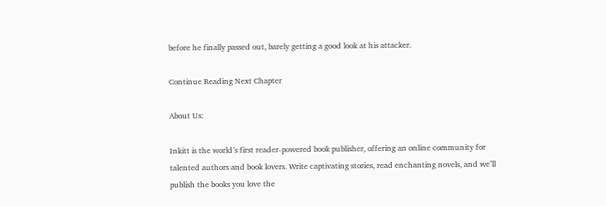before he finally passed out, barely getting a good look at his attacker.

Continue Reading Next Chapter

About Us:

Inkitt is the world’s first reader-powered book publisher, offering an online community for talented authors and book lovers. Write captivating stories, read enchanting novels, and we’ll publish the books you love the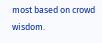most based on crowd wisdom.